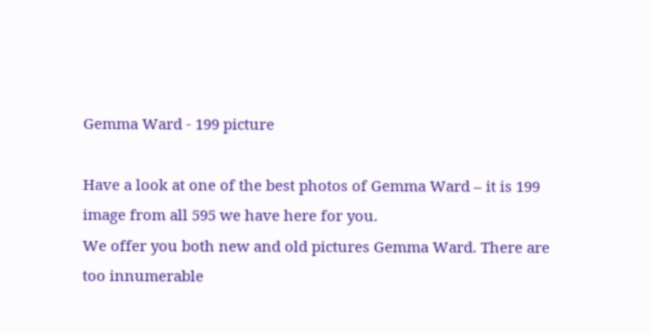Gemma Ward - 199 picture

Have a look at one of the best photos of Gemma Ward – it is 199 image from all 595 we have here for you.
We offer you both new and old pictures Gemma Ward. There are too innumerable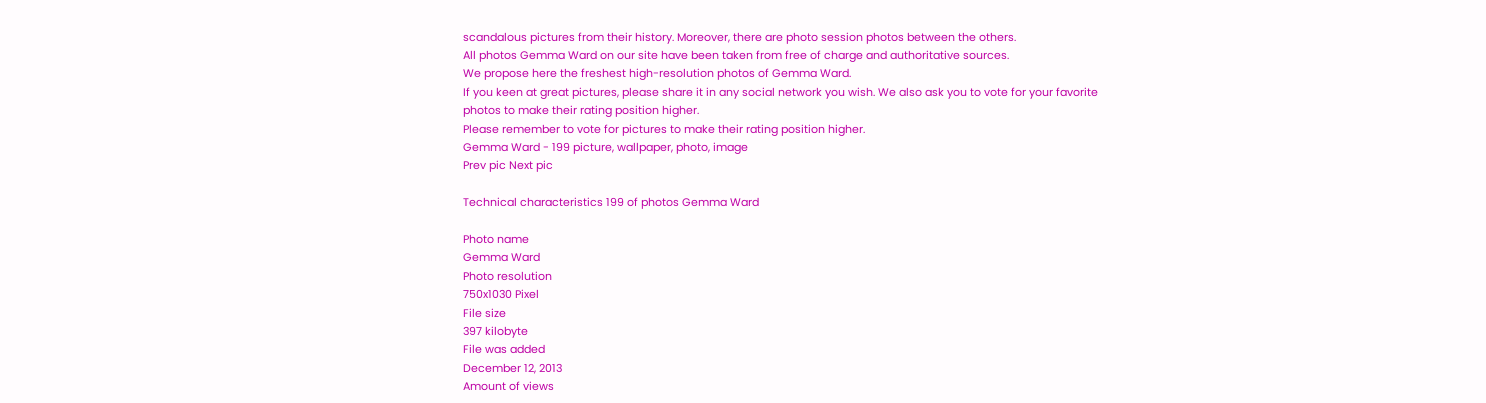scandalous pictures from their history. Moreover, there are photo session photos between the others.
All photos Gemma Ward on our site have been taken from free of charge and authoritative sources.
We propose here the freshest high-resolution photos of Gemma Ward.
If you keen at great pictures, please share it in any social network you wish. We also ask you to vote for your favorite photos to make their rating position higher.
Please remember to vote for pictures to make their rating position higher.
Gemma Ward - 199 picture, wallpaper, photo, image
Prev pic Next pic

Technical characteristics 199 of photos Gemma Ward

Photo name
Gemma Ward
Photo resolution
750x1030 Pixel
File size
397 kilobyte
File was added
December 12, 2013
Amount of views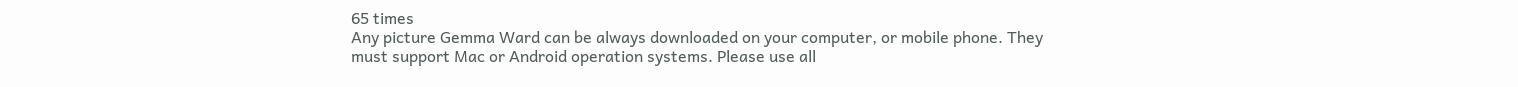65 times
Any picture Gemma Ward can be always downloaded on your computer, or mobile phone. They must support Mac or Android operation systems. Please use all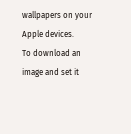wallpapers on your Apple devices.
To download an image and set it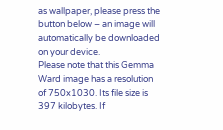as wallpaper, please press the button below – an image will automatically be downloaded on your device.
Please note that this Gemma Ward image has a resolution of 750x1030. Its file size is 397 kilobytes. If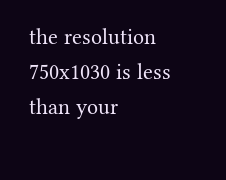the resolution 750x1030 is less than your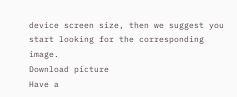device screen size, then we suggest you start looking for the corresponding image.
Download picture
Have a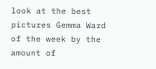look at the best pictures Gemma Ward of the week by the amount of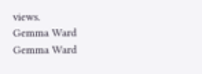views.
Gemma Ward
Gemma Ward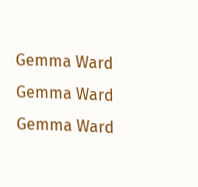Gemma Ward
Gemma Ward
Gemma Ward